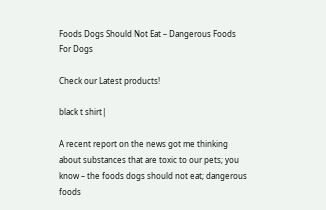Foods Dogs Should Not Eat – Dangerous Foods For Dogs

Check our Latest products!

black t shirt|

A recent report on the news got me thinking about substances that are toxic to our pets; you know – the foods dogs should not eat; dangerous foods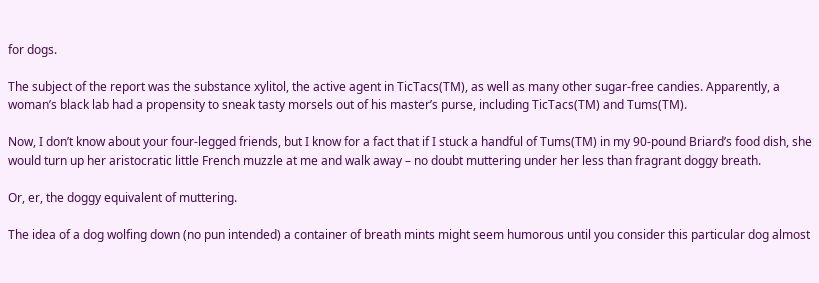for dogs.

The subject of the report was the substance xylitol, the active agent in TicTacs(TM), as well as many other sugar-free candies. Apparently, a woman’s black lab had a propensity to sneak tasty morsels out of his master’s purse, including TicTacs(TM) and Tums(TM).

Now, I don’t know about your four-legged friends, but I know for a fact that if I stuck a handful of Tums(TM) in my 90-pound Briard’s food dish, she would turn up her aristocratic little French muzzle at me and walk away – no doubt muttering under her less than fragrant doggy breath.

Or, er, the doggy equivalent of muttering.

The idea of a dog wolfing down (no pun intended) a container of breath mints might seem humorous until you consider this particular dog almost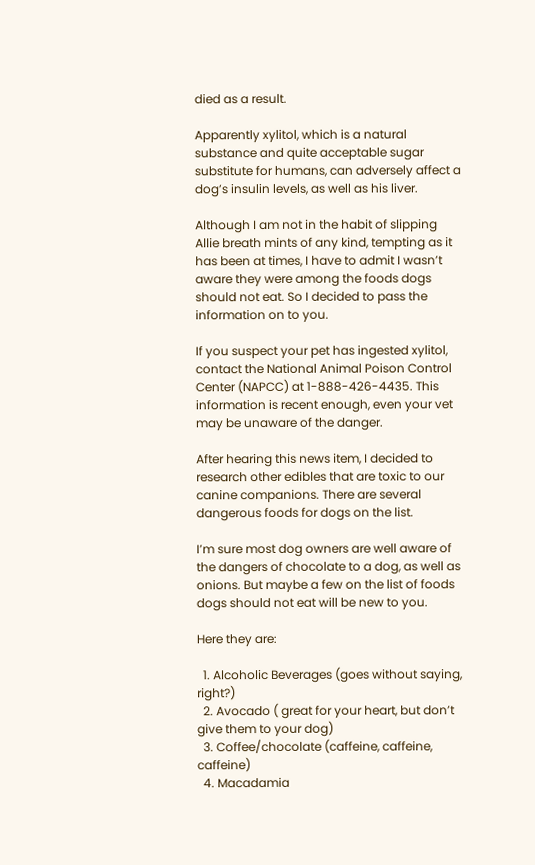died as a result.

Apparently xylitol, which is a natural substance and quite acceptable sugar substitute for humans, can adversely affect a dog’s insulin levels, as well as his liver.

Although I am not in the habit of slipping Allie breath mints of any kind, tempting as it has been at times, I have to admit I wasn’t aware they were among the foods dogs should not eat. So I decided to pass the information on to you.

If you suspect your pet has ingested xylitol, contact the National Animal Poison Control Center (NAPCC) at 1-888-426-4435. This information is recent enough, even your vet may be unaware of the danger.

After hearing this news item, I decided to research other edibles that are toxic to our canine companions. There are several dangerous foods for dogs on the list.

I’m sure most dog owners are well aware of the dangers of chocolate to a dog, as well as onions. But maybe a few on the list of foods dogs should not eat will be new to you.

Here they are:

  1. Alcoholic Beverages (goes without saying, right?)
  2. Avocado ( great for your heart, but don’t give them to your dog)
  3. Coffee/chocolate (caffeine, caffeine, caffeine)
  4. Macadamia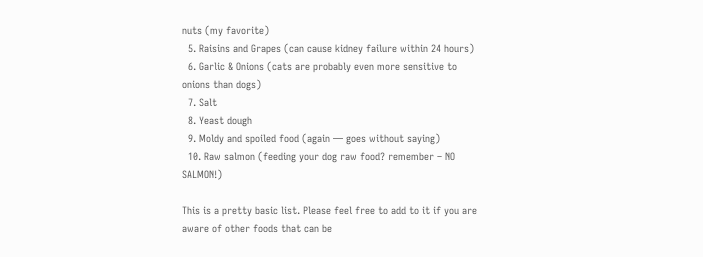nuts (my favorite)
  5. Raisins and Grapes (can cause kidney failure within 24 hours)
  6. Garlic & Onions (cats are probably even more sensitive to onions than dogs)
  7. Salt
  8. Yeast dough
  9. Moldy and spoiled food (again — goes without saying)
  10. Raw salmon (feeding your dog raw food? remember – NO SALMON!)

This is a pretty basic list. Please feel free to add to it if you are aware of other foods that can be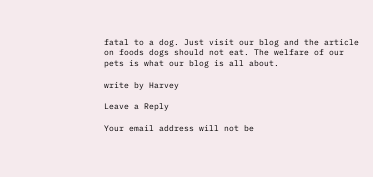fatal to a dog. Just visit our blog and the article on foods dogs should not eat. The welfare of our pets is what our blog is all about.

write by Harvey

Leave a Reply

Your email address will not be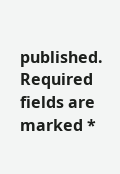published. Required fields are marked *